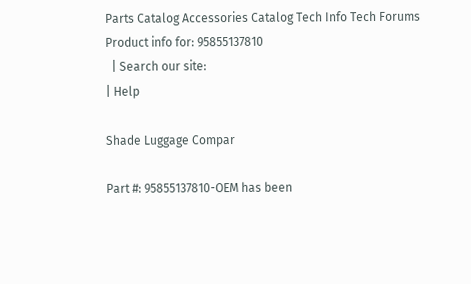Parts Catalog Accessories Catalog Tech Info Tech Forums
Product info for: 95855137810
  | Search our site:
| Help

Shade Luggage Compar

Part #: 95855137810-OEM has been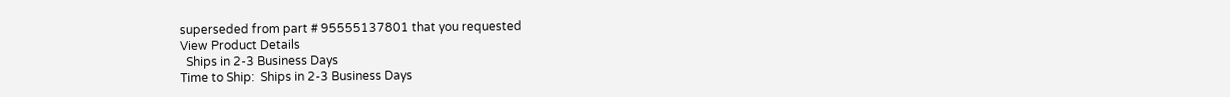superseded from part # 95555137801 that you requested
View Product Details
  Ships in 2-3 Business Days
Time to Ship:  Ships in 2-3 Business Days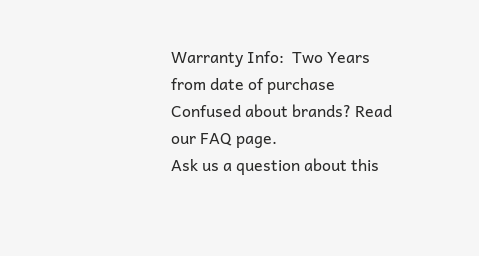Warranty Info:  Two Years from date of purchase
Confused about brands? Read our FAQ page.
Ask us a question about this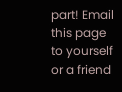part! Email this page to yourself or a friend